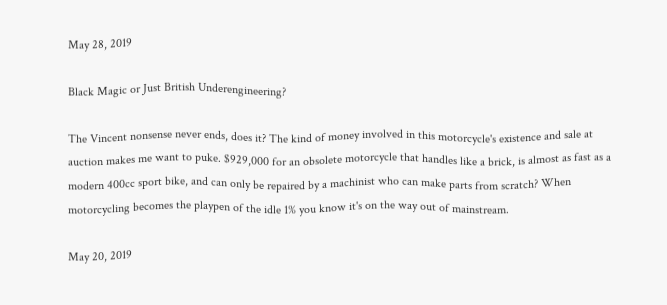May 28, 2019

Black Magic or Just British Underengineering?

The Vincent nonsense never ends, does it? The kind of money involved in this motorcycle's existence and sale at auction makes me want to puke. $929,000 for an obsolete motorcycle that handles like a brick, is almost as fast as a modern 400cc sport bike, and can only be repaired by a machinist who can make parts from scratch? When motorcycling becomes the playpen of the idle 1% you know it's on the way out of mainstream.

May 20, 2019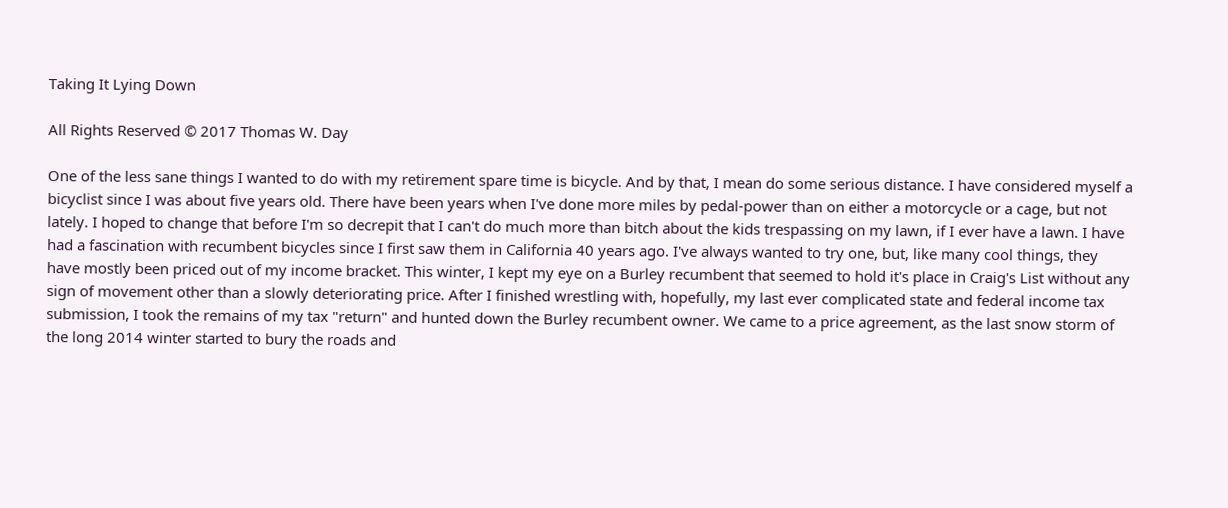Taking It Lying Down

All Rights Reserved © 2017 Thomas W. Day

One of the less sane things I wanted to do with my retirement spare time is bicycle. And by that, I mean do some serious distance. I have considered myself a bicyclist since I was about five years old. There have been years when I've done more miles by pedal-power than on either a motorcycle or a cage, but not lately. I hoped to change that before I'm so decrepit that I can't do much more than bitch about the kids trespassing on my lawn, if I ever have a lawn. I have had a fascination with recumbent bicycles since I first saw them in California 40 years ago. I've always wanted to try one, but, like many cool things, they have mostly been priced out of my income bracket. This winter, I kept my eye on a Burley recumbent that seemed to hold it's place in Craig's List without any sign of movement other than a slowly deteriorating price. After I finished wrestling with, hopefully, my last ever complicated state and federal income tax submission, I took the remains of my tax "return" and hunted down the Burley recumbent owner. We came to a price agreement, as the last snow storm of the long 2014 winter started to bury the roads and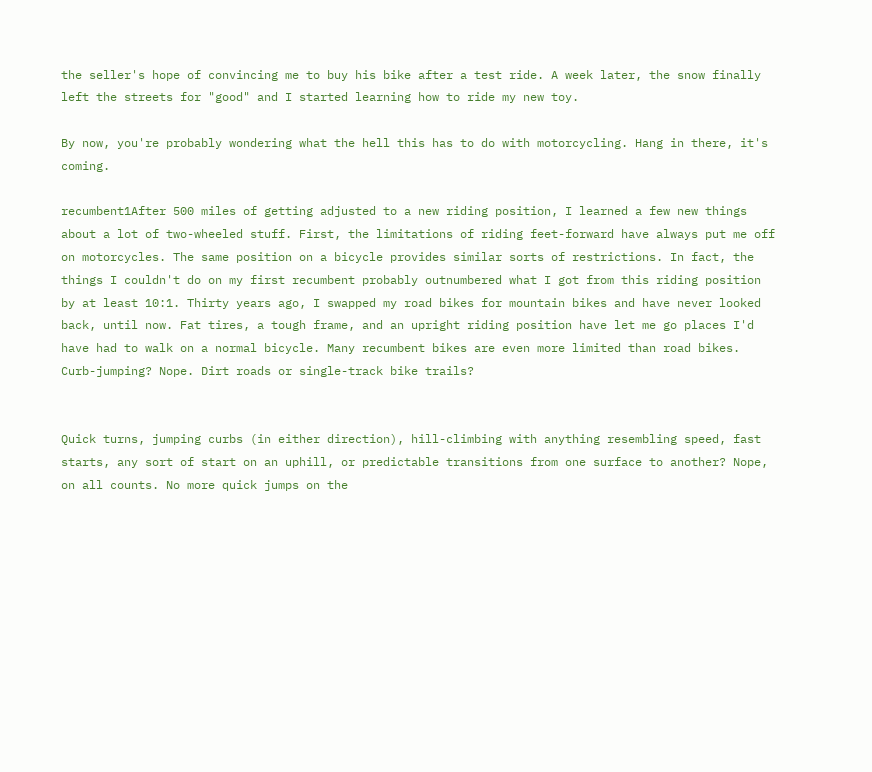the seller's hope of convincing me to buy his bike after a test ride. A week later, the snow finally left the streets for "good" and I started learning how to ride my new toy.

By now, you're probably wondering what the hell this has to do with motorcycling. Hang in there, it's coming.

recumbent1After 500 miles of getting adjusted to a new riding position, I learned a few new things about a lot of two-wheeled stuff. First, the limitations of riding feet-forward have always put me off on motorcycles. The same position on a bicycle provides similar sorts of restrictions. In fact, the things I couldn't do on my first recumbent probably outnumbered what I got from this riding position by at least 10:1. Thirty years ago, I swapped my road bikes for mountain bikes and have never looked back, until now. Fat tires, a tough frame, and an upright riding position have let me go places I'd have had to walk on a normal bicycle. Many recumbent bikes are even more limited than road bikes. Curb-jumping? Nope. Dirt roads or single-track bike trails?


Quick turns, jumping curbs (in either direction), hill-climbing with anything resembling speed, fast starts, any sort of start on an uphill, or predictable transitions from one surface to another? Nope, on all counts. No more quick jumps on the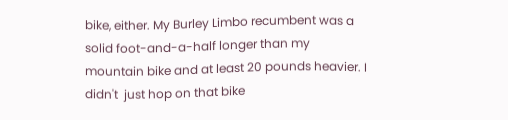bike, either. My Burley Limbo recumbent was a solid foot-and-a-half longer than my mountain bike and at least 20 pounds heavier. I didn't  just hop on that bike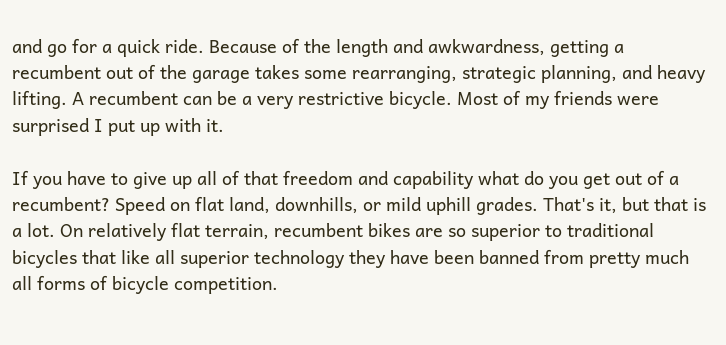and go for a quick ride. Because of the length and awkwardness, getting a recumbent out of the garage takes some rearranging, strategic planning, and heavy lifting. A recumbent can be a very restrictive bicycle. Most of my friends were surprised I put up with it.

If you have to give up all of that freedom and capability what do you get out of a recumbent? Speed on flat land, downhills, or mild uphill grades. That's it, but that is a lot. On relatively flat terrain, recumbent bikes are so superior to traditional bicycles that like all superior technology they have been banned from pretty much all forms of bicycle competition.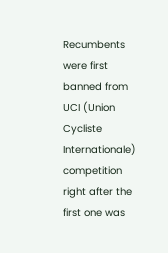Recumbents were first banned from UCI (Union Cycliste Internationale) competition right after the first one was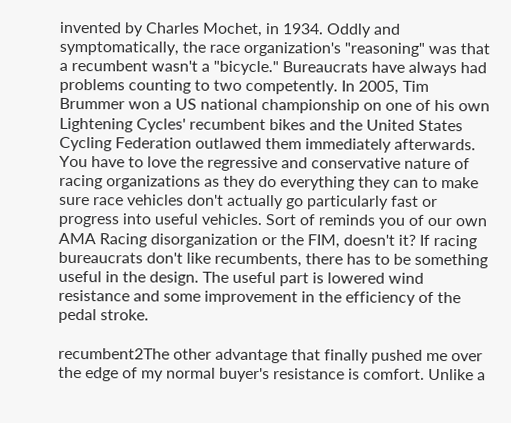invented by Charles Mochet, in 1934. Oddly and symptomatically, the race organization's "reasoning" was that a recumbent wasn't a "bicycle." Bureaucrats have always had problems counting to two competently. In 2005, Tim Brummer won a US national championship on one of his own Lightening Cycles' recumbent bikes and the United States Cycling Federation outlawed them immediately afterwards. You have to love the regressive and conservative nature of racing organizations as they do everything they can to make sure race vehicles don't actually go particularly fast or progress into useful vehicles. Sort of reminds you of our own AMA Racing disorganization or the FIM, doesn't it? If racing bureaucrats don't like recumbents, there has to be something useful in the design. The useful part is lowered wind resistance and some improvement in the efficiency of the pedal stroke.

recumbent2The other advantage that finally pushed me over the edge of my normal buyer's resistance is comfort. Unlike a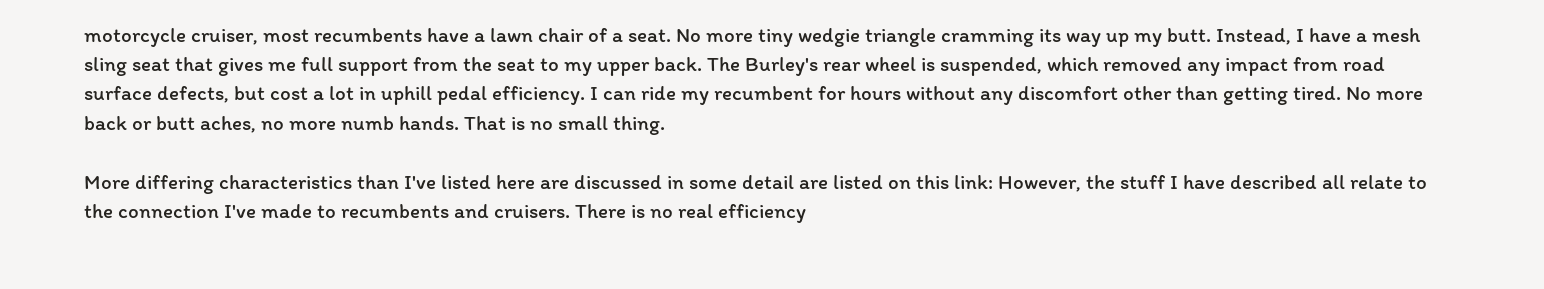motorcycle cruiser, most recumbents have a lawn chair of a seat. No more tiny wedgie triangle cramming its way up my butt. Instead, I have a mesh sling seat that gives me full support from the seat to my upper back. The Burley's rear wheel is suspended, which removed any impact from road surface defects, but cost a lot in uphill pedal efficiency. I can ride my recumbent for hours without any discomfort other than getting tired. No more back or butt aches, no more numb hands. That is no small thing.

More differing characteristics than I've listed here are discussed in some detail are listed on this link: However, the stuff I have described all relate to the connection I've made to recumbents and cruisers. There is no real efficiency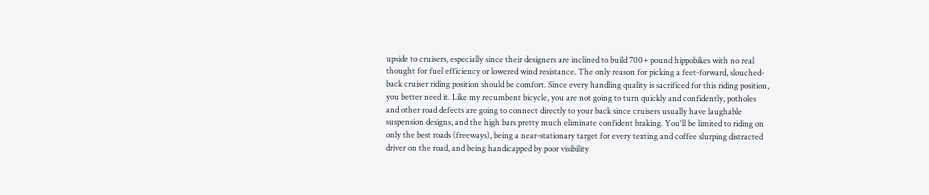upside to cruisers, especially since their designers are inclined to build 700+ pound hippobikes with no real thought for fuel efficiency or lowered wind resistance. The only reason for picking a feet-forward, slouched-back cruiser riding position should be comfort. Since every handling quality is sacrificed for this riding position, you better need it. Like my recumbent bicycle, you are not going to turn quickly and confidently, potholes and other road defects are going to connect directly to your back since cruisers usually have laughable suspension designs, and the high bars pretty much eliminate confident braking. You'll be limited to riding on only the best roads (freeways), being a near-stationary target for every texting and coffee slurping distracted driver on the road, and being handicapped by poor visibility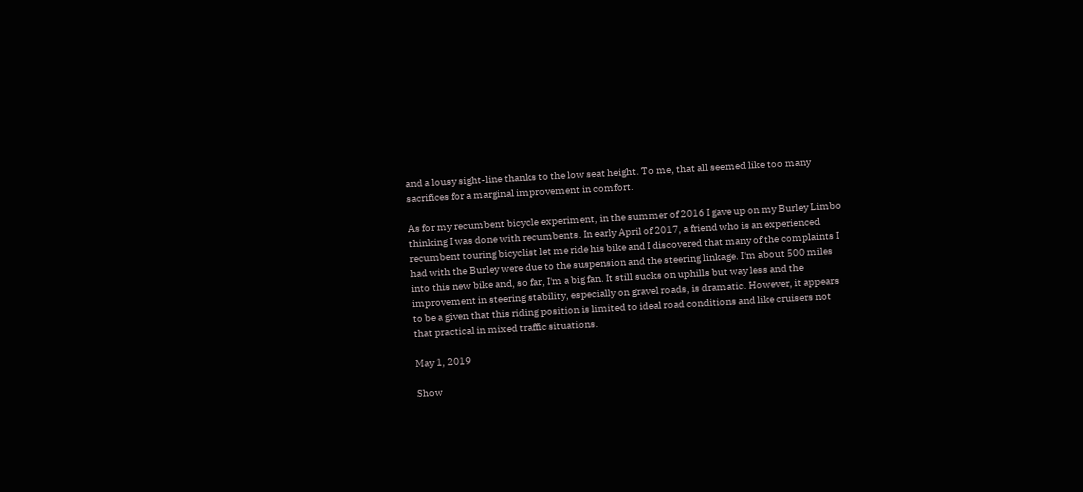and a lousy sight-line thanks to the low seat height. To me, that all seemed like too many sacrifices for a marginal improvement in comfort.

As for my recumbent bicycle experiment, in the summer of 2016 I gave up on my Burley Limbo thinking I was done with recumbents. In early April of 2017, a friend who is an experienced recumbent touring bicyclist let me ride his bike and I discovered that many of the complaints I had with the Burley were due to the suspension and the steering linkage. I'm about 500 miles into this new bike and, so far, I'm a big fan. It still sucks on uphills but way less and the improvement in steering stability, especially on gravel roads, is dramatic. However, it appears to be a given that this riding position is limited to ideal road conditions and like cruisers not that practical in mixed traffic situations.

May 1, 2019

Show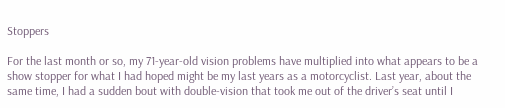Stoppers

For the last month or so, my 71-year-old vision problems have multiplied into what appears to be a show stopper for what I had hoped might be my last years as a motorcyclist. Last year, about the same time, I had a sudden bout with double-vision that took me out of the driver’s seat until I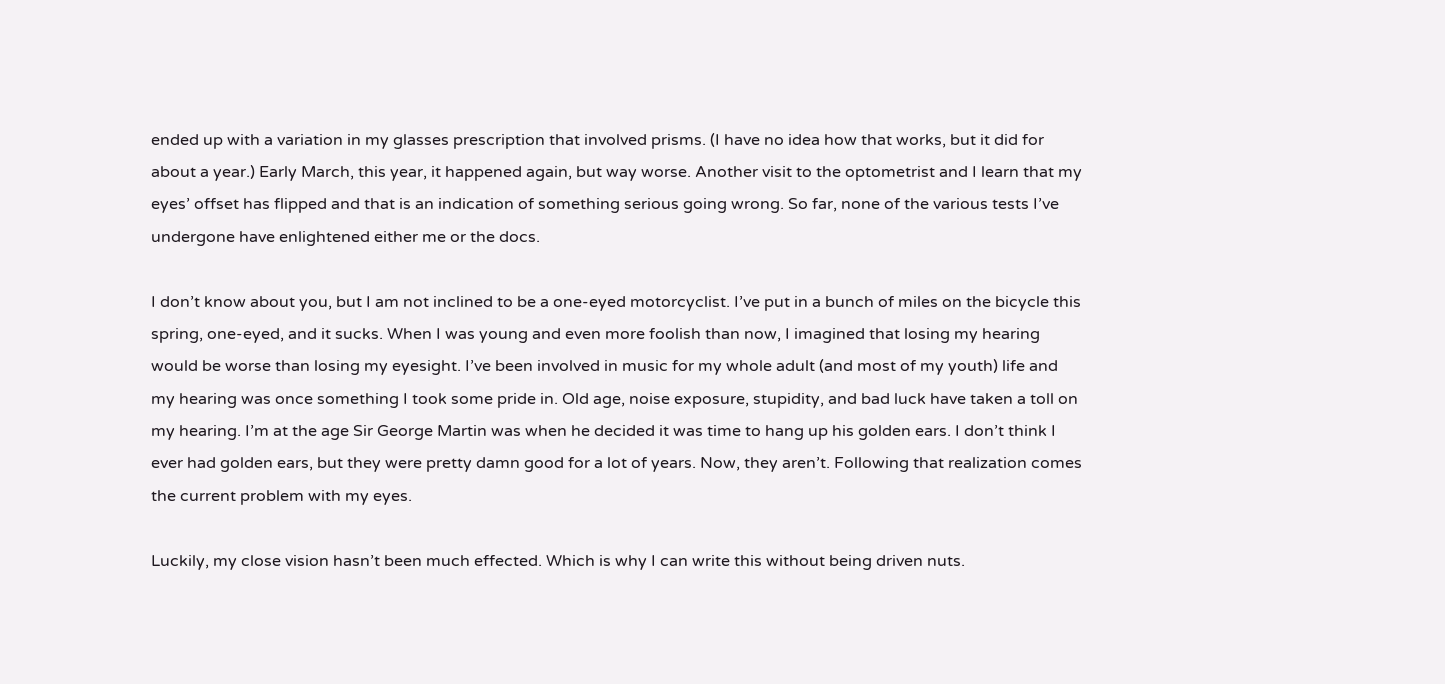ended up with a variation in my glasses prescription that involved prisms. (I have no idea how that works, but it did for about a year.) Early March, this year, it happened again, but way worse. Another visit to the optometrist and I learn that my eyes’ offset has flipped and that is an indication of something serious going wrong. So far, none of the various tests I’ve undergone have enlightened either me or the docs.

I don’t know about you, but I am not inclined to be a one-eyed motorcyclist. I’ve put in a bunch of miles on the bicycle this spring, one-eyed, and it sucks. When I was young and even more foolish than now, I imagined that losing my hearing would be worse than losing my eyesight. I’ve been involved in music for my whole adult (and most of my youth) life and my hearing was once something I took some pride in. Old age, noise exposure, stupidity, and bad luck have taken a toll on my hearing. I’m at the age Sir George Martin was when he decided it was time to hang up his golden ears. I don’t think I ever had golden ears, but they were pretty damn good for a lot of years. Now, they aren’t. Following that realization comes the current problem with my eyes.

Luckily, my close vision hasn’t been much effected. Which is why I can write this without being driven nuts.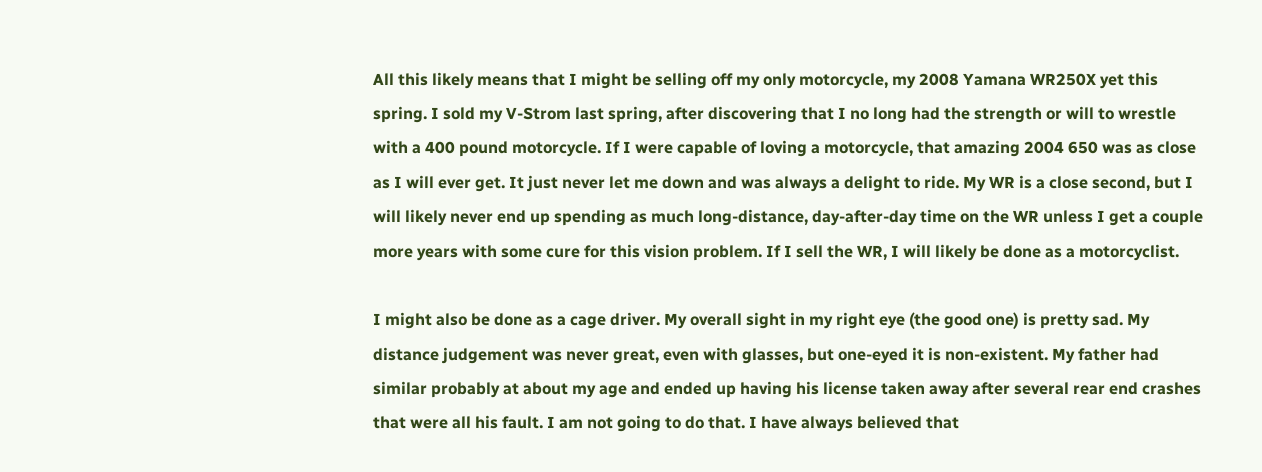All this likely means that I might be selling off my only motorcycle, my 2008 Yamana WR250X yet this spring. I sold my V-Strom last spring, after discovering that I no long had the strength or will to wrestle with a 400 pound motorcycle. If I were capable of loving a motorcycle, that amazing 2004 650 was as close as I will ever get. It just never let me down and was always a delight to ride. My WR is a close second, but I will likely never end up spending as much long-distance, day-after-day time on the WR unless I get a couple more years with some cure for this vision problem. If I sell the WR, I will likely be done as a motorcyclist.

I might also be done as a cage driver. My overall sight in my right eye (the good one) is pretty sad. My distance judgement was never great, even with glasses, but one-eyed it is non-existent. My father had similar probably at about my age and ended up having his license taken away after several rear end crashes that were all his fault. I am not going to do that. I have always believed that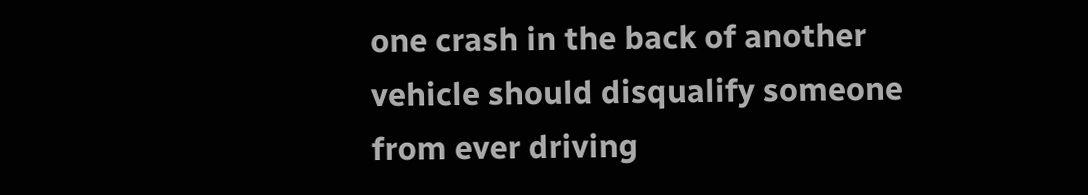one crash in the back of another vehicle should disqualify someone from ever driving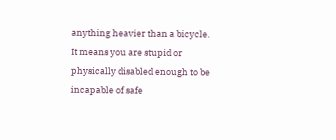anything heavier than a bicycle. It means you are stupid or physically disabled enough to be incapable of safe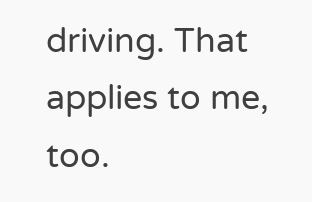driving. That applies to me, too.